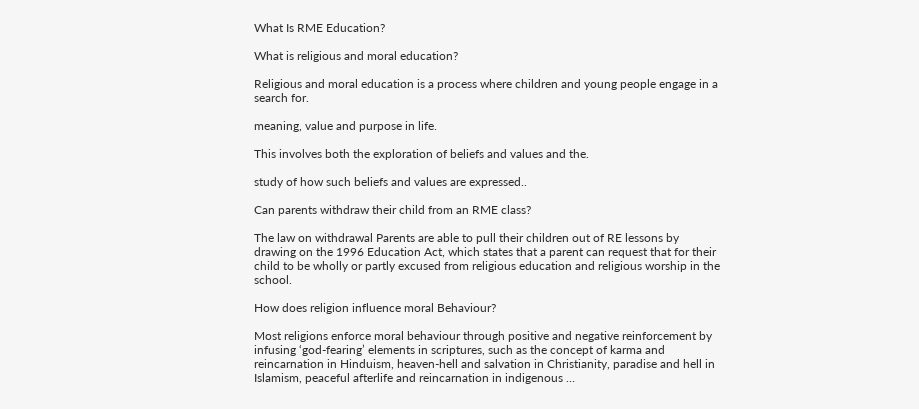What Is RME Education?

What is religious and moral education?

Religious and moral education is a process where children and young people engage in a search for.

meaning, value and purpose in life.

This involves both the exploration of beliefs and values and the.

study of how such beliefs and values are expressed..

Can parents withdraw their child from an RME class?

The law on withdrawal Parents are able to pull their children out of RE lessons by drawing on the 1996 Education Act, which states that a parent can request that for their child to be wholly or partly excused from religious education and religious worship in the school.

How does religion influence moral Behaviour?

Most religions enforce moral behaviour through positive and negative reinforcement by infusing ‘god-fearing’ elements in scriptures, such as the concept of karma and reincarnation in Hinduism, heaven-hell and salvation in Christianity, paradise and hell in Islamism, peaceful afterlife and reincarnation in indigenous …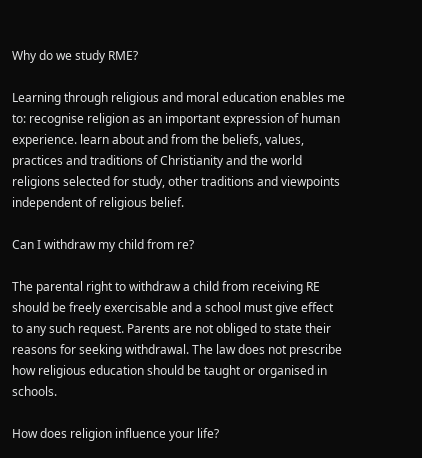Why do we study RME?

Learning through religious and moral education enables me to: recognise religion as an important expression of human experience. learn about and from the beliefs, values, practices and traditions of Christianity and the world religions selected for study, other traditions and viewpoints independent of religious belief.

Can I withdraw my child from re?

The parental right to withdraw a child from receiving RE should be freely exercisable and a school must give effect to any such request. Parents are not obliged to state their reasons for seeking withdrawal. The law does not prescribe how religious education should be taught or organised in schools.

How does religion influence your life?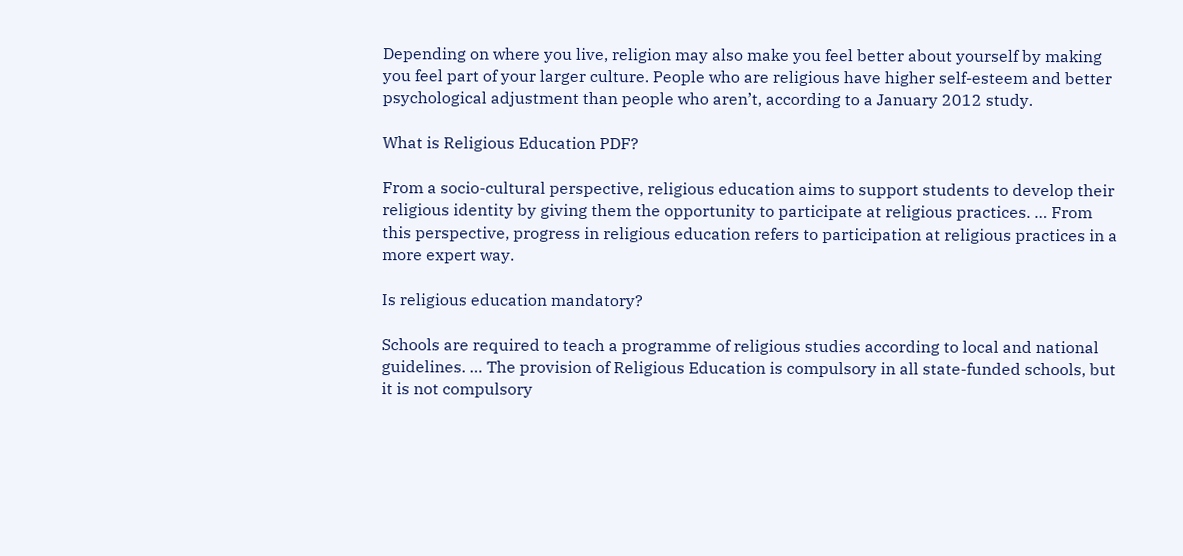Depending on where you live, religion may also make you feel better about yourself by making you feel part of your larger culture. People who are religious have higher self-esteem and better psychological adjustment than people who aren’t, according to a January 2012 study.

What is Religious Education PDF?

From a socio-cultural perspective, religious education aims to support students to develop their religious identity by giving them the opportunity to participate at religious practices. … From this perspective, progress in religious education refers to participation at religious practices in a more expert way.

Is religious education mandatory?

Schools are required to teach a programme of religious studies according to local and national guidelines. … The provision of Religious Education is compulsory in all state-funded schools, but it is not compulsory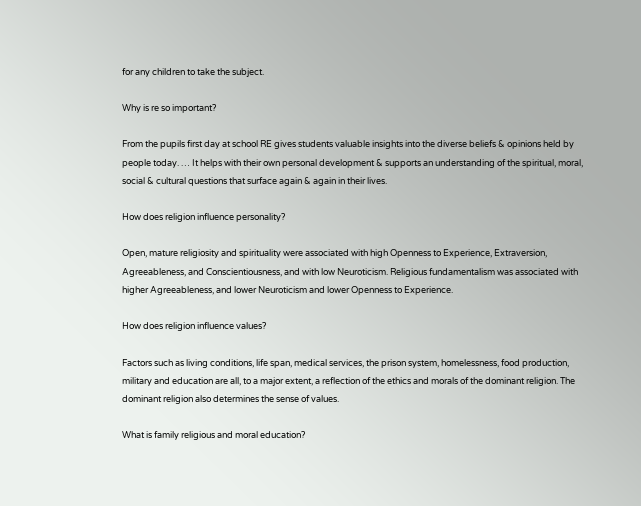for any children to take the subject.

Why is re so important?

From the pupils first day at school RE gives students valuable insights into the diverse beliefs & opinions held by people today. … It helps with their own personal development & supports an understanding of the spiritual, moral, social & cultural questions that surface again & again in their lives.

How does religion influence personality?

Open, mature religiosity and spirituality were associated with high Openness to Experience, Extraversion, Agreeableness, and Conscientiousness, and with low Neuroticism. Religious fundamentalism was associated with higher Agreeableness, and lower Neuroticism and lower Openness to Experience.

How does religion influence values?

Factors such as living conditions, life span, medical services, the prison system, homelessness, food production, military and education are all, to a major extent, a reflection of the ethics and morals of the dominant religion. The dominant religion also determines the sense of values.

What is family religious and moral education?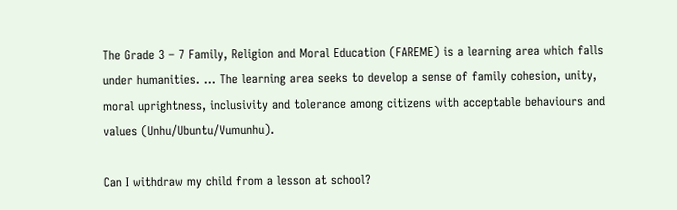The Grade 3 – 7 Family, Religion and Moral Education (FAREME) is a learning area which falls under humanities. … The learning area seeks to develop a sense of family cohesion, unity, moral uprightness, inclusivity and tolerance among citizens with acceptable behaviours and values (Unhu/Ubuntu/Vumunhu).

Can I withdraw my child from a lesson at school?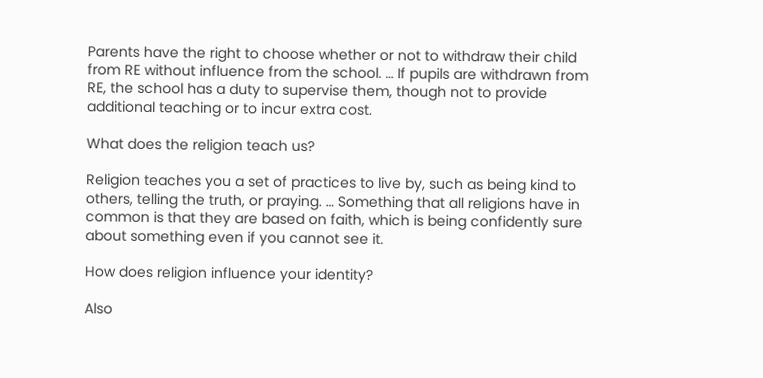Parents have the right to choose whether or not to withdraw their child from RE without influence from the school. … If pupils are withdrawn from RE, the school has a duty to supervise them, though not to provide additional teaching or to incur extra cost.

What does the religion teach us?

Religion teaches you a set of practices to live by, such as being kind to others, telling the truth, or praying. … Something that all religions have in common is that they are based on faith, which is being confidently sure about something even if you cannot see it.

How does religion influence your identity?

Also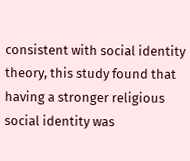consistent with social identity theory, this study found that having a stronger religious social identity was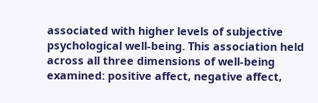associated with higher levels of subjective psychological well-being. This association held across all three dimensions of well-being examined: positive affect, negative affect,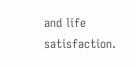and life satisfaction.